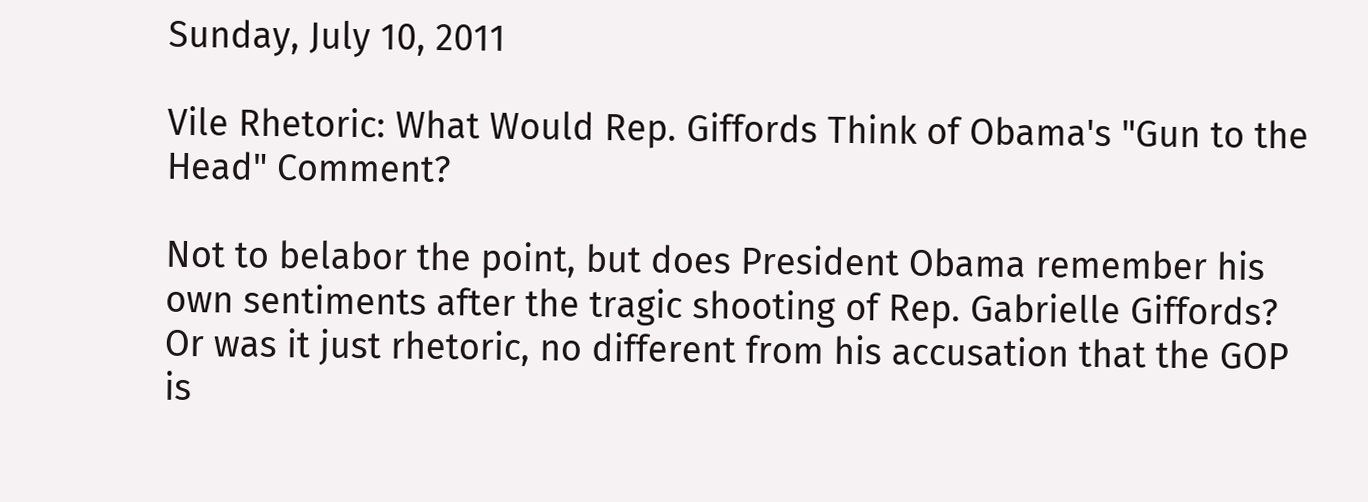Sunday, July 10, 2011

Vile Rhetoric: What Would Rep. Giffords Think of Obama's "Gun to the Head" Comment?

Not to belabor the point, but does President Obama remember his own sentiments after the tragic shooting of Rep. Gabrielle Giffords? Or was it just rhetoric, no different from his accusation that the GOP is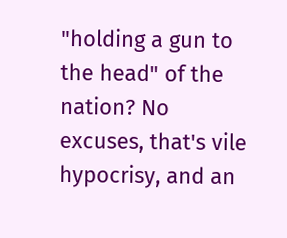"holding a gun to the head" of the nation? No excuses, that's vile hypocrisy, and an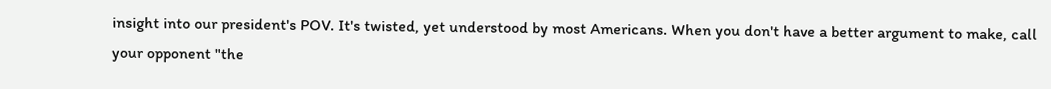insight into our president's POV. It's twisted, yet understood by most Americans. When you don't have a better argument to make, call your opponent "the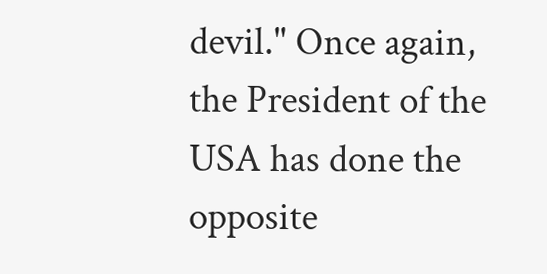devil." Once again, the President of the USA has done the opposite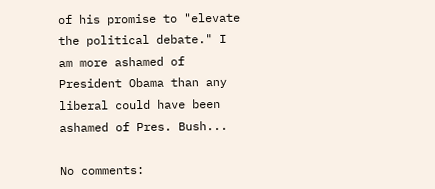of his promise to "elevate the political debate." I am more ashamed of President Obama than any liberal could have been ashamed of Pres. Bush...

No comments: